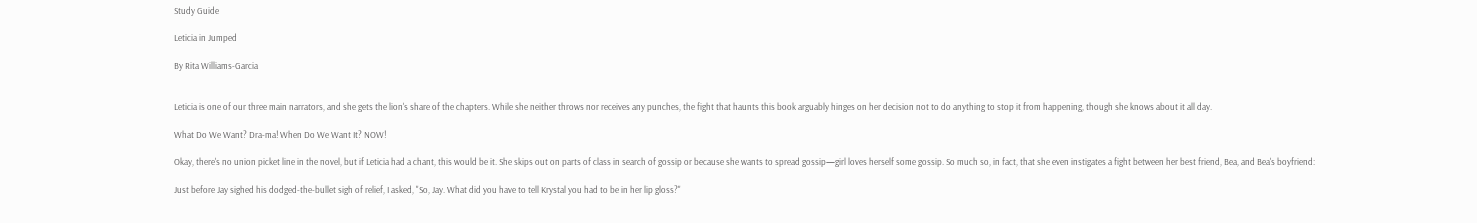Study Guide

Leticia in Jumped

By Rita Williams-Garcia


Leticia is one of our three main narrators, and she gets the lion's share of the chapters. While she neither throws nor receives any punches, the fight that haunts this book arguably hinges on her decision not to do anything to stop it from happening, though she knows about it all day.

What Do We Want? Dra-ma! When Do We Want It? NOW!

Okay, there's no union picket line in the novel, but if Leticia had a chant, this would be it. She skips out on parts of class in search of gossip or because she wants to spread gossip—girl loves herself some gossip. So much so, in fact, that she even instigates a fight between her best friend, Bea, and Bea's boyfriend:

Just before Jay sighed his dodged-the-bullet sigh of relief, I asked, "So, Jay. What did you have to tell Krystal you had to be in her lip gloss?"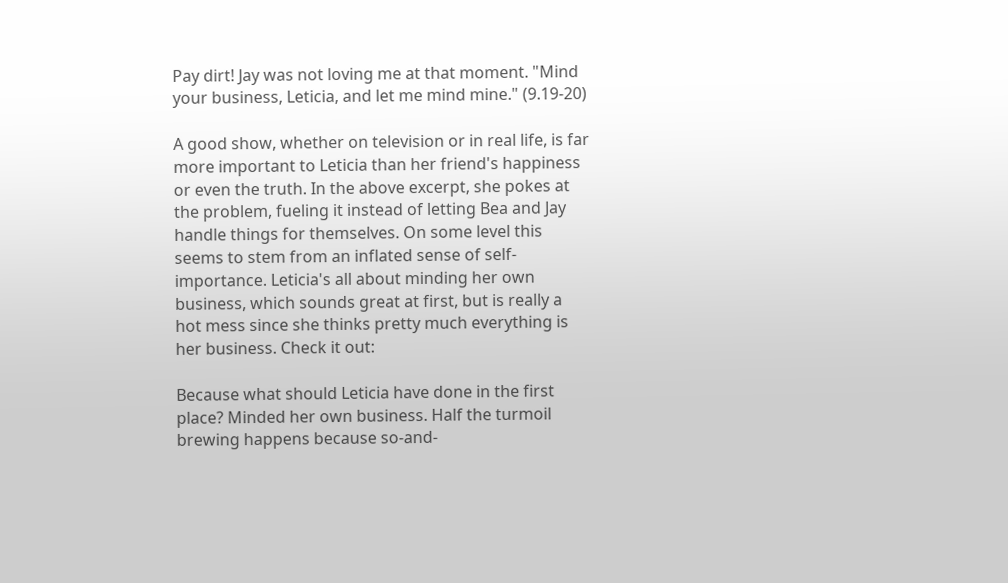Pay dirt! Jay was not loving me at that moment. "Mind your business, Leticia, and let me mind mine." (9.19-20)

A good show, whether on television or in real life, is far more important to Leticia than her friend's happiness or even the truth. In the above excerpt, she pokes at the problem, fueling it instead of letting Bea and Jay handle things for themselves. On some level this seems to stem from an inflated sense of self-importance. Leticia's all about minding her own business, which sounds great at first, but is really a hot mess since she thinks pretty much everything is her business. Check it out:

Because what should Leticia have done in the first place? Minded her own business. Half the turmoil brewing happens because so-and-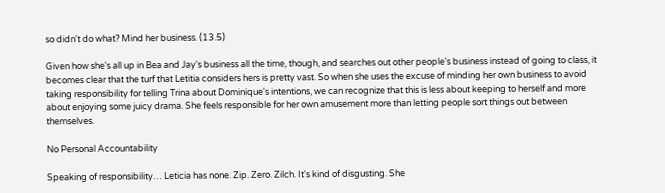so didn't do what? Mind her business. (13.5)

Given how she's all up in Bea and Jay's business all the time, though, and searches out other people's business instead of going to class, it becomes clear that the turf that Letitia considers hers is pretty vast. So when she uses the excuse of minding her own business to avoid taking responsibility for telling Trina about Dominique's intentions, we can recognize that this is less about keeping to herself and more about enjoying some juicy drama. She feels responsible for her own amusement more than letting people sort things out between themselves.

No Personal Accountability

Speaking of responsibility… Leticia has none. Zip. Zero. Zilch. It's kind of disgusting. She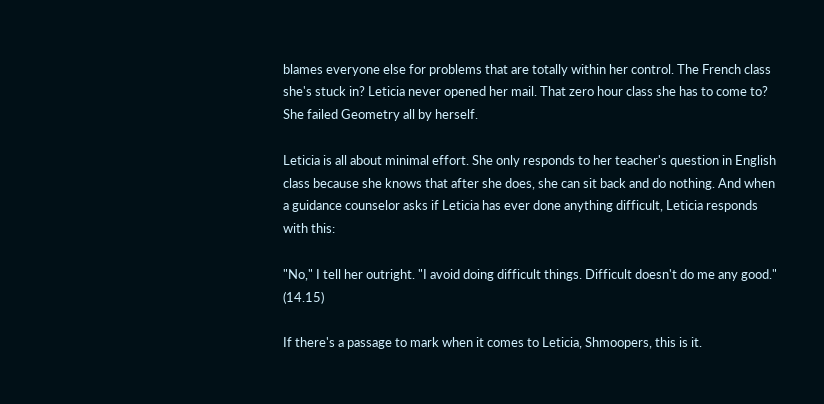blames everyone else for problems that are totally within her control. The French class she's stuck in? Leticia never opened her mail. That zero hour class she has to come to? She failed Geometry all by herself.

Leticia is all about minimal effort. She only responds to her teacher's question in English class because she knows that after she does, she can sit back and do nothing. And when a guidance counselor asks if Leticia has ever done anything difficult, Leticia responds with this:

"No," I tell her outright. "I avoid doing difficult things. Difficult doesn't do me any good." (14.15)

If there's a passage to mark when it comes to Leticia, Shmoopers, this is it.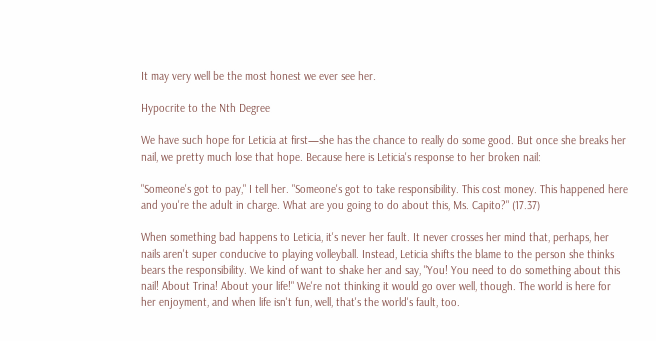It may very well be the most honest we ever see her.

Hypocrite to the Nth Degree

We have such hope for Leticia at first—she has the chance to really do some good. But once she breaks her nail, we pretty much lose that hope. Because here is Leticia's response to her broken nail:

"Someone's got to pay," I tell her. "Someone's got to take responsibility. This cost money. This happened here and you're the adult in charge. What are you going to do about this, Ms. Capito?" (17.37)

When something bad happens to Leticia, it's never her fault. It never crosses her mind that, perhaps, her nails aren't super conducive to playing volleyball. Instead, Leticia shifts the blame to the person she thinks bears the responsibility. We kind of want to shake her and say, "You! You need to do something about this nail! About Trina! About your life!" We're not thinking it would go over well, though. The world is here for her enjoyment, and when life isn't fun, well, that's the world's fault, too.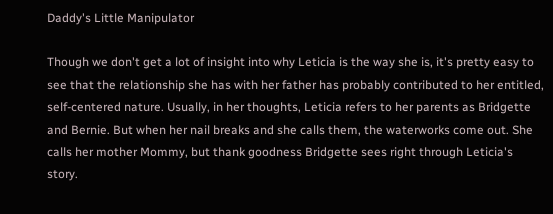Daddy's Little Manipulator

Though we don't get a lot of insight into why Leticia is the way she is, it's pretty easy to see that the relationship she has with her father has probably contributed to her entitled, self-centered nature. Usually, in her thoughts, Leticia refers to her parents as Bridgette and Bernie. But when her nail breaks and she calls them, the waterworks come out. She calls her mother Mommy, but thank goodness Bridgette sees right through Leticia's story.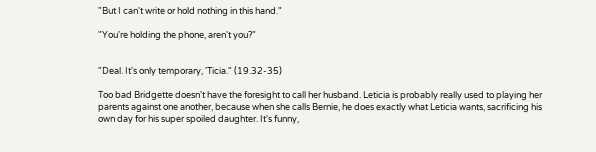"But I can't write or hold nothing in this hand."

"You're holding the phone, aren't you?"


"Deal. It's only temporary, 'Ticia." (19.32-35)

Too bad Bridgette doesn't have the foresight to call her husband. Leticia is probably really used to playing her parents against one another, because when she calls Bernie, he does exactly what Leticia wants, sacrificing his own day for his super spoiled daughter. It's funny,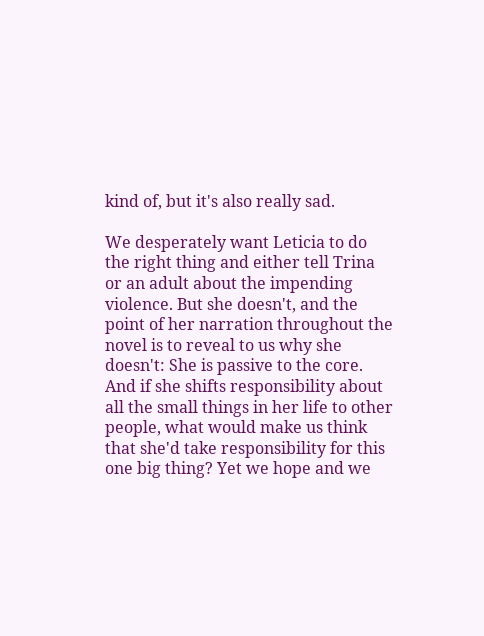kind of, but it's also really sad.

We desperately want Leticia to do the right thing and either tell Trina or an adult about the impending violence. But she doesn't, and the point of her narration throughout the novel is to reveal to us why she doesn't: She is passive to the core. And if she shifts responsibility about all the small things in her life to other people, what would make us think that she'd take responsibility for this one big thing? Yet we hope and we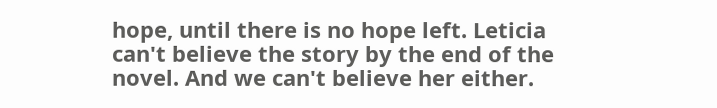hope, until there is no hope left. Leticia can't believe the story by the end of the novel. And we can't believe her either.